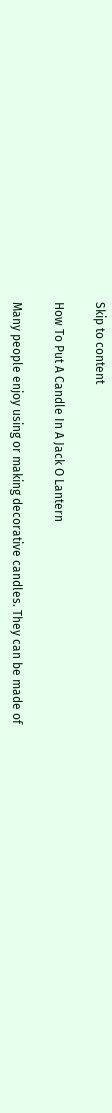Skip to content

How To Put A Candle In A Jack O Lantern

Many people enjoy using or making decorative candles. They can be made of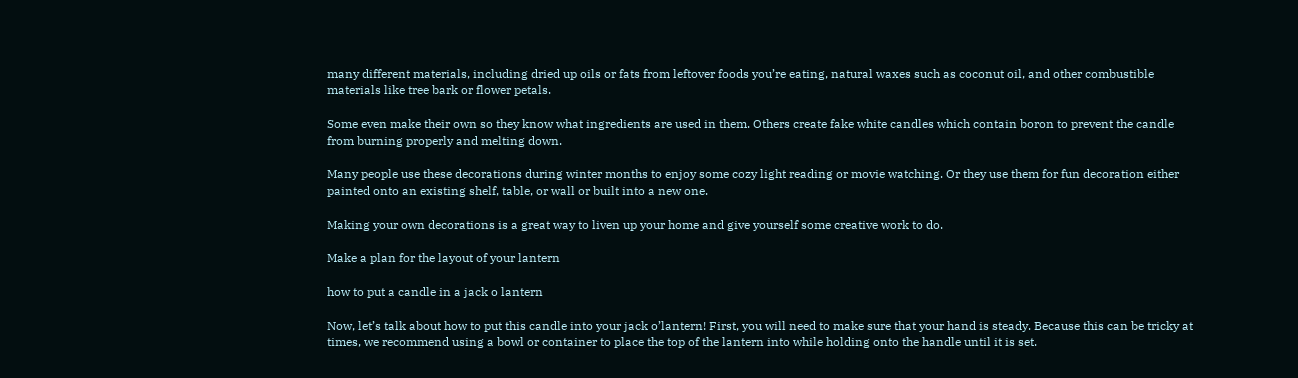many different materials, including dried up oils or fats from leftover foods you’re eating, natural waxes such as coconut oil, and other combustible materials like tree bark or flower petals.

Some even make their own so they know what ingredients are used in them. Others create fake white candles which contain boron to prevent the candle from burning properly and melting down.

Many people use these decorations during winter months to enjoy some cozy light reading or movie watching. Or they use them for fun decoration either painted onto an existing shelf, table, or wall or built into a new one.

Making your own decorations is a great way to liven up your home and give yourself some creative work to do.

Make a plan for the layout of your lantern

how to put a candle in a jack o lantern

Now, let’s talk about how to put this candle into your jack o’lantern! First, you will need to make sure that your hand is steady. Because this can be tricky at times, we recommend using a bowl or container to place the top of the lantern into while holding onto the handle until it is set.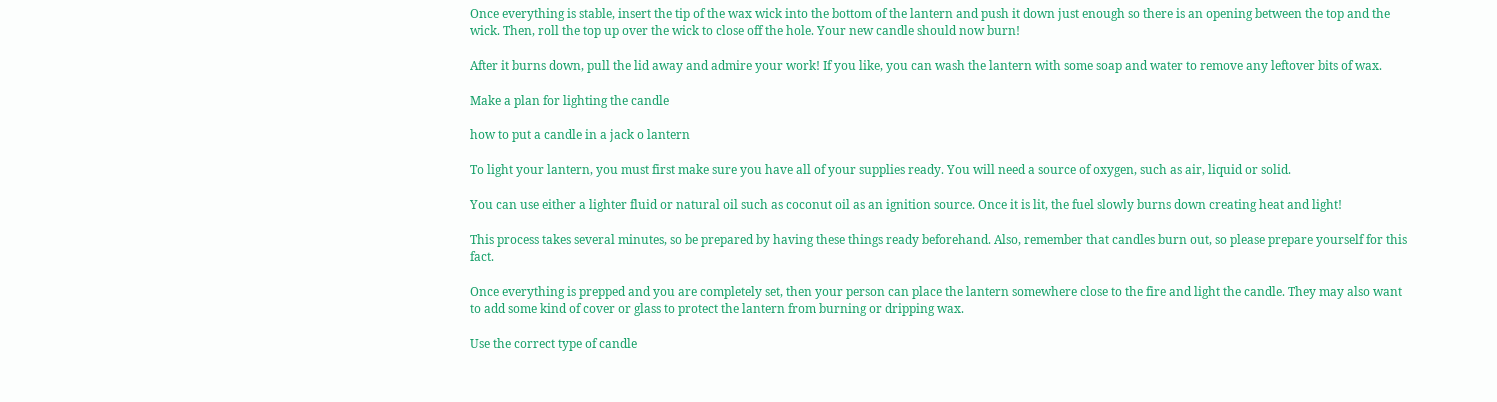Once everything is stable, insert the tip of the wax wick into the bottom of the lantern and push it down just enough so there is an opening between the top and the wick. Then, roll the top up over the wick to close off the hole. Your new candle should now burn!

After it burns down, pull the lid away and admire your work! If you like, you can wash the lantern with some soap and water to remove any leftover bits of wax.

Make a plan for lighting the candle

how to put a candle in a jack o lantern

To light your lantern, you must first make sure you have all of your supplies ready. You will need a source of oxygen, such as air, liquid or solid.

You can use either a lighter fluid or natural oil such as coconut oil as an ignition source. Once it is lit, the fuel slowly burns down creating heat and light!

This process takes several minutes, so be prepared by having these things ready beforehand. Also, remember that candles burn out, so please prepare yourself for this fact.

Once everything is prepped and you are completely set, then your person can place the lantern somewhere close to the fire and light the candle. They may also want to add some kind of cover or glass to protect the lantern from burning or dripping wax.

Use the correct type of candle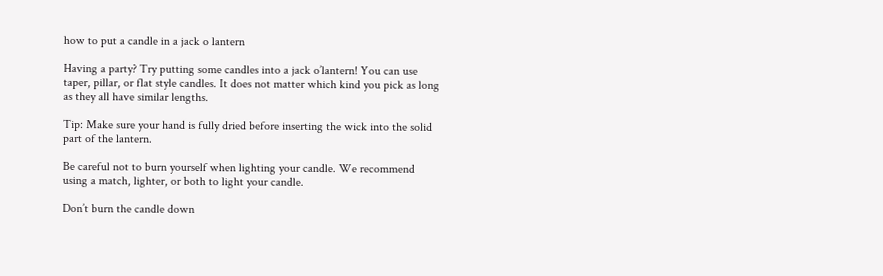how to put a candle in a jack o lantern

Having a party? Try putting some candles into a jack o’lantern! You can use taper, pillar, or flat style candles. It does not matter which kind you pick as long as they all have similar lengths.

Tip: Make sure your hand is fully dried before inserting the wick into the solid part of the lantern.

Be careful not to burn yourself when lighting your candle. We recommend using a match, lighter, or both to light your candle.

Don’t burn the candle down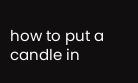how to put a candle in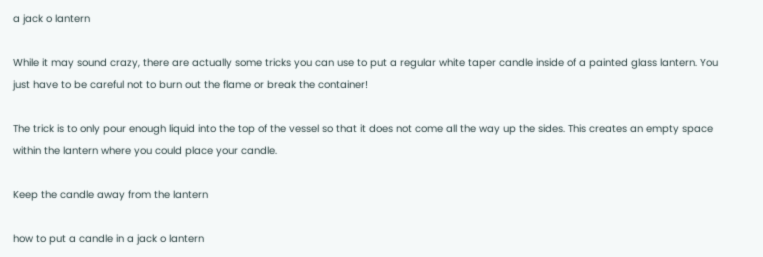a jack o lantern

While it may sound crazy, there are actually some tricks you can use to put a regular white taper candle inside of a painted glass lantern. You just have to be careful not to burn out the flame or break the container!

The trick is to only pour enough liquid into the top of the vessel so that it does not come all the way up the sides. This creates an empty space within the lantern where you could place your candle.

Keep the candle away from the lantern

how to put a candle in a jack o lantern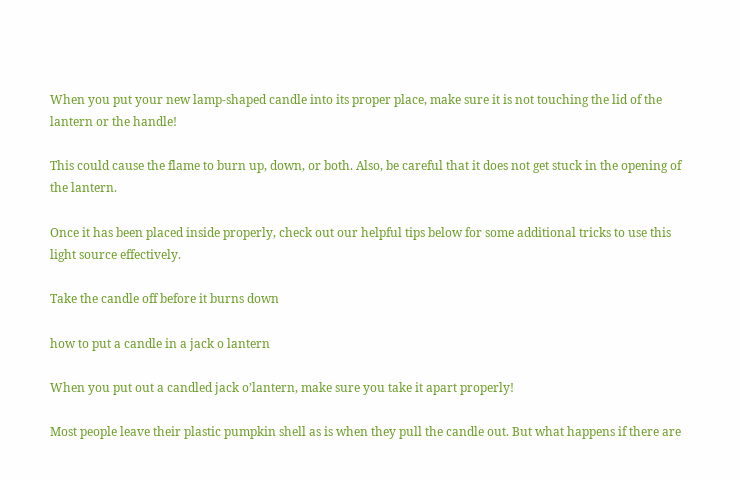When you put your new lamp-shaped candle into its proper place, make sure it is not touching the lid of the lantern or the handle!

This could cause the flame to burn up, down, or both. Also, be careful that it does not get stuck in the opening of the lantern.

Once it has been placed inside properly, check out our helpful tips below for some additional tricks to use this light source effectively.

Take the candle off before it burns down

how to put a candle in a jack o lantern

When you put out a candled jack o’lantern, make sure you take it apart properly!

Most people leave their plastic pumpkin shell as is when they pull the candle out. But what happens if there are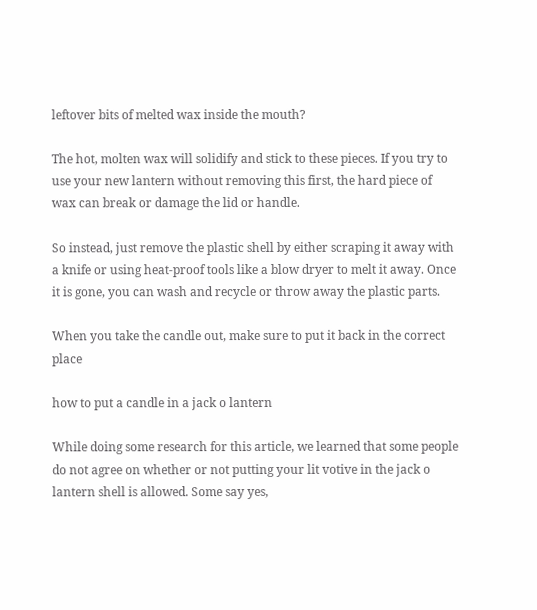leftover bits of melted wax inside the mouth?

The hot, molten wax will solidify and stick to these pieces. If you try to use your new lantern without removing this first, the hard piece of wax can break or damage the lid or handle.

So instead, just remove the plastic shell by either scraping it away with a knife or using heat-proof tools like a blow dryer to melt it away. Once it is gone, you can wash and recycle or throw away the plastic parts.

When you take the candle out, make sure to put it back in the correct place

how to put a candle in a jack o lantern

While doing some research for this article, we learned that some people do not agree on whether or not putting your lit votive in the jack o lantern shell is allowed. Some say yes,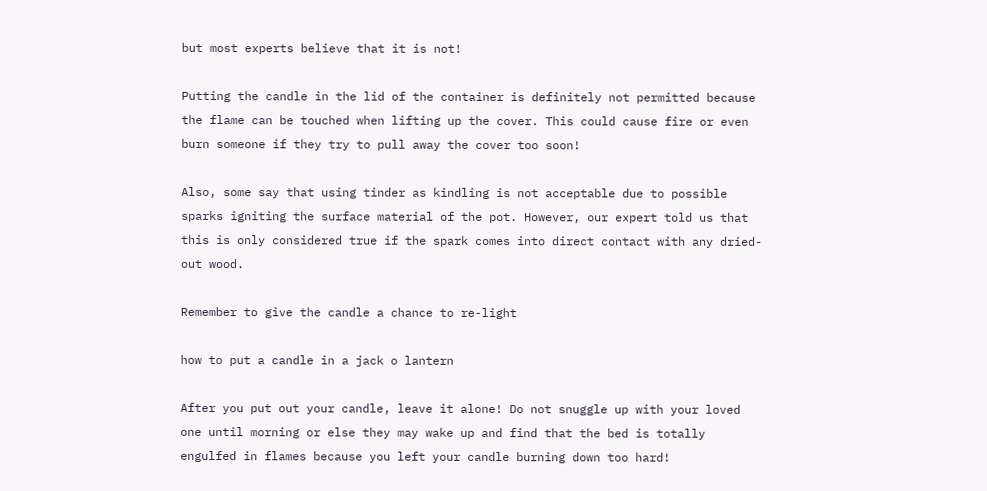but most experts believe that it is not!

Putting the candle in the lid of the container is definitely not permitted because the flame can be touched when lifting up the cover. This could cause fire or even burn someone if they try to pull away the cover too soon!

Also, some say that using tinder as kindling is not acceptable due to possible sparks igniting the surface material of the pot. However, our expert told us that this is only considered true if the spark comes into direct contact with any dried-out wood.

Remember to give the candle a chance to re-light

how to put a candle in a jack o lantern

After you put out your candle, leave it alone! Do not snuggle up with your loved one until morning or else they may wake up and find that the bed is totally engulfed in flames because you left your candle burning down too hard!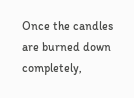Once the candles are burned down completely,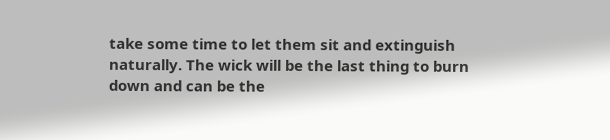take some time to let them sit and extinguish naturally. The wick will be the last thing to burn down and can be the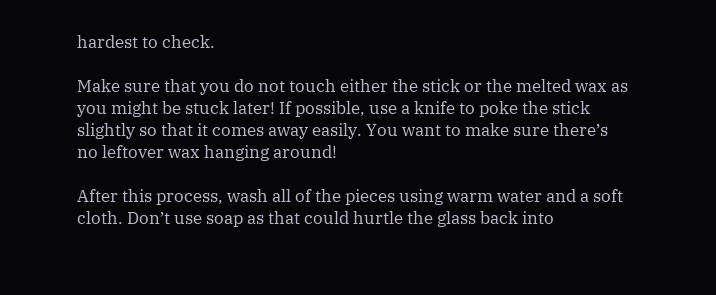hardest to check.

Make sure that you do not touch either the stick or the melted wax as you might be stuck later! If possible, use a knife to poke the stick slightly so that it comes away easily. You want to make sure there’s no leftover wax hanging around!

After this process, wash all of the pieces using warm water and a soft cloth. Don’t use soap as that could hurtle the glass back into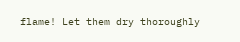flame! Let them dry thoroughly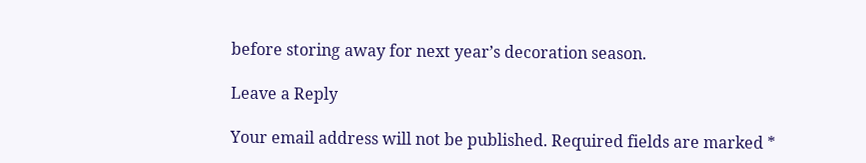before storing away for next year’s decoration season.

Leave a Reply

Your email address will not be published. Required fields are marked *